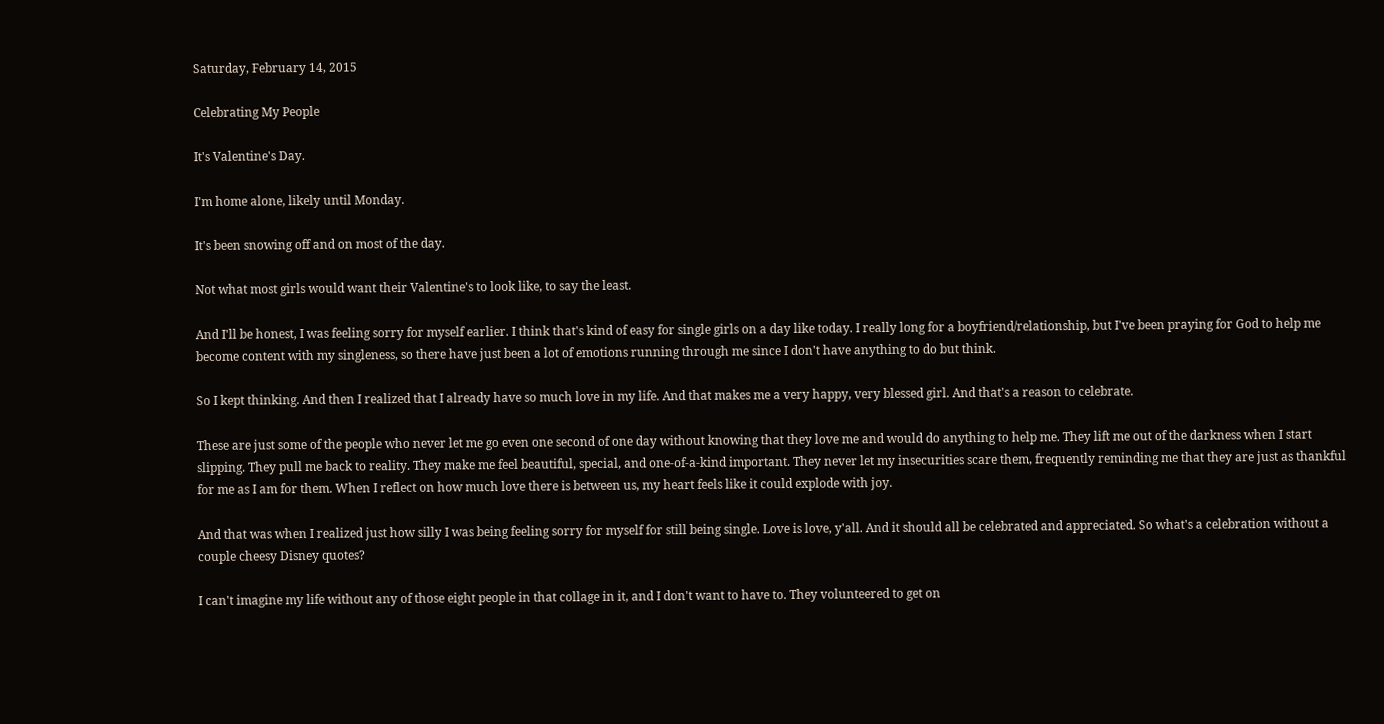Saturday, February 14, 2015

Celebrating My People

It's Valentine's Day.

I'm home alone, likely until Monday.

It's been snowing off and on most of the day.

Not what most girls would want their Valentine's to look like, to say the least.

And I'll be honest, I was feeling sorry for myself earlier. I think that's kind of easy for single girls on a day like today. I really long for a boyfriend/relationship, but I've been praying for God to help me become content with my singleness, so there have just been a lot of emotions running through me since I don't have anything to do but think.

So I kept thinking. And then I realized that I already have so much love in my life. And that makes me a very happy, very blessed girl. And that's a reason to celebrate.

These are just some of the people who never let me go even one second of one day without knowing that they love me and would do anything to help me. They lift me out of the darkness when I start slipping. They pull me back to reality. They make me feel beautiful, special, and one-of-a-kind important. They never let my insecurities scare them, frequently reminding me that they are just as thankful for me as I am for them. When I reflect on how much love there is between us, my heart feels like it could explode with joy.

And that was when I realized just how silly I was being feeling sorry for myself for still being single. Love is love, y'all. And it should all be celebrated and appreciated. So what's a celebration without a couple cheesy Disney quotes?

I can't imagine my life without any of those eight people in that collage in it, and I don't want to have to. They volunteered to get on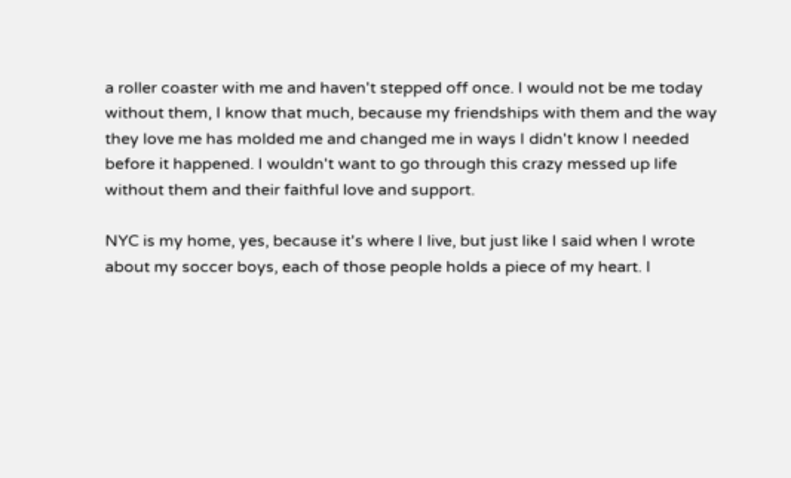a roller coaster with me and haven't stepped off once. I would not be me today without them, I know that much, because my friendships with them and the way they love me has molded me and changed me in ways I didn't know I needed before it happened. I wouldn't want to go through this crazy messed up life without them and their faithful love and support.

NYC is my home, yes, because it's where I live, but just like I said when I wrote about my soccer boys, each of those people holds a piece of my heart. I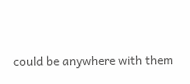could be anywhere with them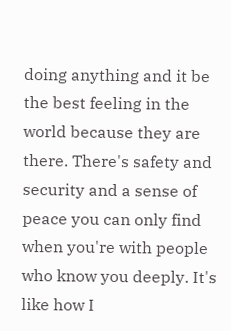doing anything and it be the best feeling in the world because they are there. There's safety and security and a sense of peace you can only find when you're with people who know you deeply. It's like how I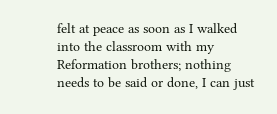felt at peace as soon as I walked into the classroom with my Reformation brothers; nothing needs to be said or done, I can just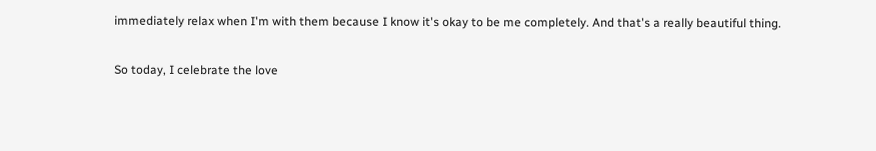immediately relax when I'm with them because I know it's okay to be me completely. And that's a really beautiful thing.

So today, I celebrate the love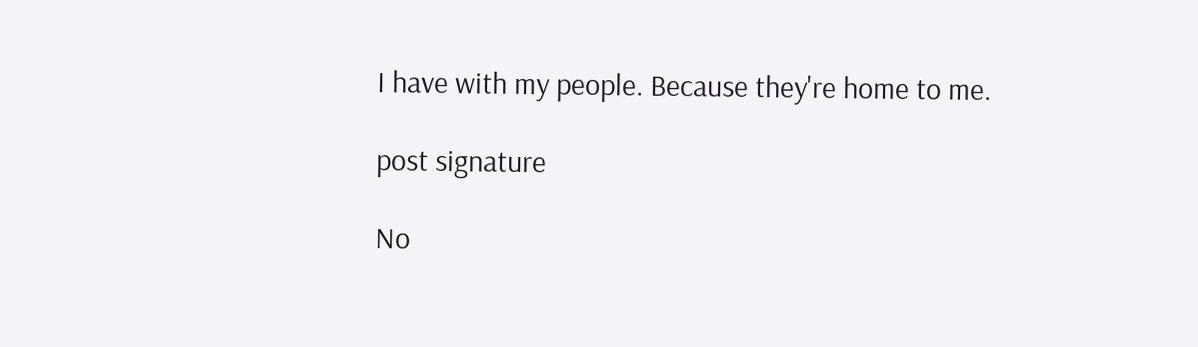I have with my people. Because they're home to me.

post signature

No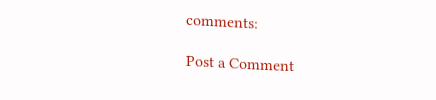comments:

Post a Comment